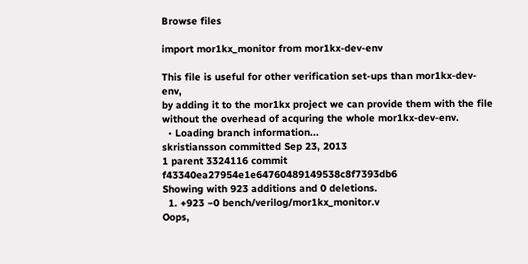Browse files

import mor1kx_monitor from mor1kx-dev-env

This file is useful for other verification set-ups than mor1kx-dev-env,
by adding it to the mor1kx project we can provide them with the file
without the overhead of acquring the whole mor1kx-dev-env.
  • Loading branch information...
skristiansson committed Sep 23, 2013
1 parent 3324116 commit f43340ea27954e1e64760489149538c8f7393db6
Showing with 923 additions and 0 deletions.
  1. +923 −0 bench/verilog/mor1kx_monitor.v
Oops,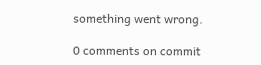something went wrong.

0 comments on commit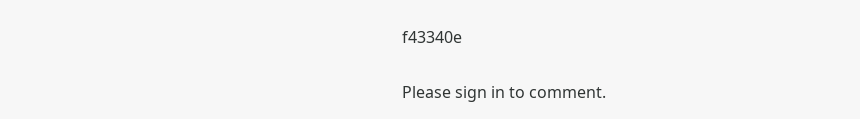f43340e

Please sign in to comment.